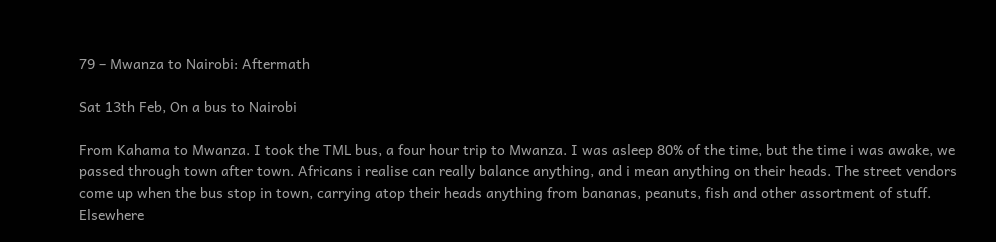79 – Mwanza to Nairobi: Aftermath

Sat 13th Feb, On a bus to Nairobi

From Kahama to Mwanza. I took the TML bus, a four hour trip to Mwanza. I was asleep 80% of the time, but the time i was awake, we passed through town after town. Africans i realise can really balance anything, and i mean anything on their heads. The street vendors come up when the bus stop in town, carrying atop their heads anything from bananas, peanuts, fish and other assortment of stuff. Elsewhere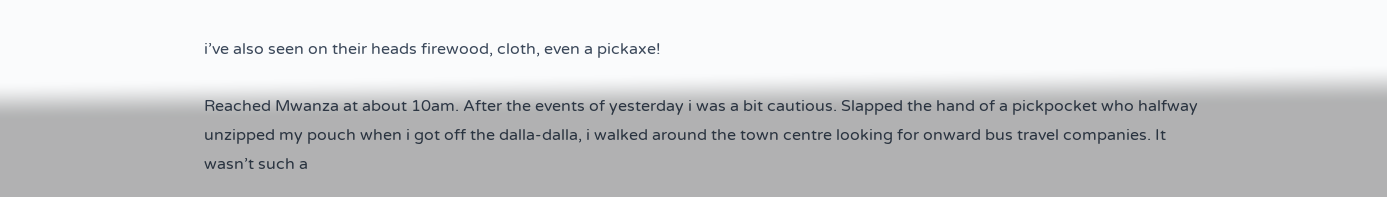i’ve also seen on their heads firewood, cloth, even a pickaxe!

Reached Mwanza at about 10am. After the events of yesterday i was a bit cautious. Slapped the hand of a pickpocket who halfway unzipped my pouch when i got off the dalla-dalla, i walked around the town centre looking for onward bus travel companies. It wasn’t such a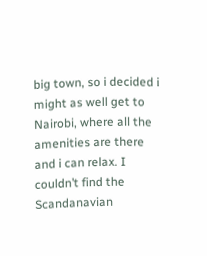big town, so i decided i might as well get to Nairobi, where all the amenities are there and i can relax. I couldn’t find the Scandanavian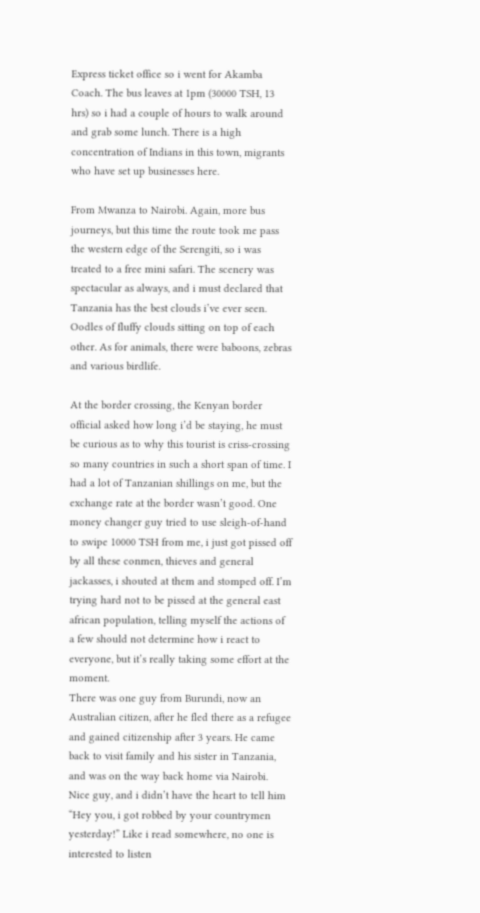Express ticket office so i went for Akamba Coach. The bus leaves at 1pm (30000 TSH, 13 hrs) so i had a couple of hours to walk around and grab some lunch. There is a high concentration of Indians in this town, migrants who have set up businesses here.

From Mwanza to Nairobi. Again, more bus journeys, but this time the route took me pass the western edge of the Serengiti, so i was treated to a free mini safari. The scenery was spectacular as always, and i must declared that Tanzania has the best clouds i’ve ever seen. Oodles of fluffy clouds sitting on top of each other. As for animals, there were baboons, zebras and various birdlife.

At the border crossing, the Kenyan border official asked how long i’d be staying, he must be curious as to why this tourist is criss-crossing so many countries in such a short span of time. I had a lot of Tanzanian shillings on me, but the exchange rate at the border wasn’t good. One money changer guy tried to use sleigh-of-hand to swipe 10000 TSH from me, i just got pissed off by all these conmen, thieves and general jackasses, i shouted at them and stomped off. I’m trying hard not to be pissed at the general east african population, telling myself the actions of a few should not determine how i react to everyone, but it’s really taking some effort at the moment.
There was one guy from Burundi, now an Australian citizen, after he fled there as a refugee and gained citizenship after 3 years. He came back to visit family and his sister in Tanzania, and was on the way back home via Nairobi. Nice guy, and i didn’t have the heart to tell him “Hey you, i got robbed by your countrymen yesterday!” Like i read somewhere, no one is interested to listen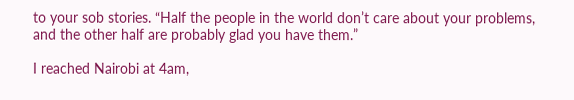to your sob stories. “Half the people in the world don’t care about your problems, and the other half are probably glad you have them.”

I reached Nairobi at 4am,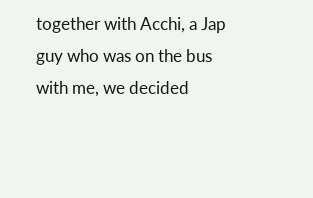together with Acchi, a Jap guy who was on the bus with me, we decided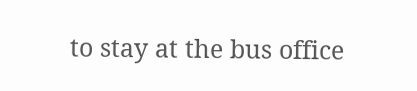to stay at the bus office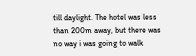till daylight. The hotel was less than 200m away, but there was no way i was going to walk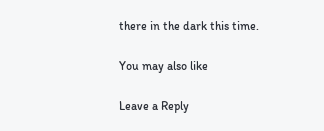there in the dark this time.

You may also like

Leave a Reply